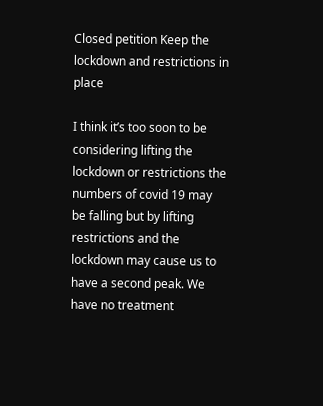Closed petition Keep the lockdown and restrictions in place

I think it’s too soon to be considering lifting the lockdown or restrictions the numbers of covid 19 may be falling but by lifting restrictions and the lockdown may cause us to have a second peak. We have no treatment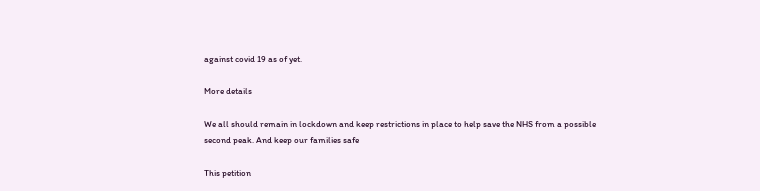against covid 19 as of yet.

More details

We all should remain in lockdown and keep restrictions in place to help save the NHS from a possible second peak. And keep our families safe

This petition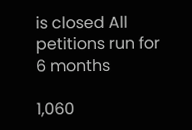is closed All petitions run for 6 months

1,060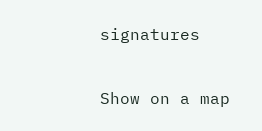signatures

Show on a map